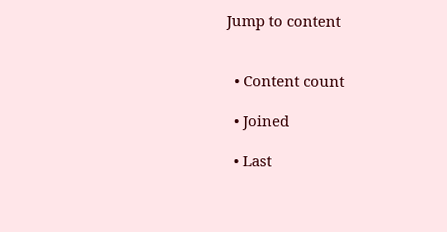Jump to content


  • Content count

  • Joined

  • Last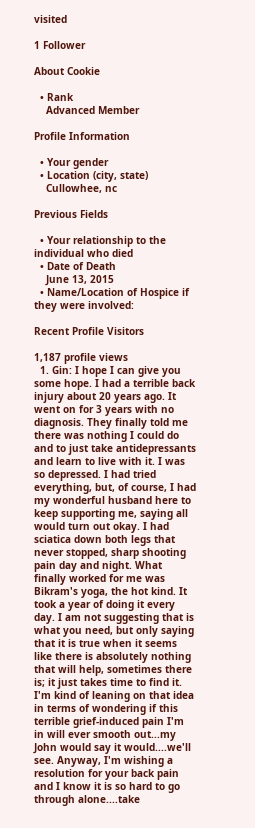visited

1 Follower

About Cookie

  • Rank
    Advanced Member

Profile Information

  • Your gender
  • Location (city, state)
    Cullowhee, nc

Previous Fields

  • Your relationship to the individual who died
  • Date of Death
    June 13, 2015
  • Name/Location of Hospice if they were involved:

Recent Profile Visitors

1,187 profile views
  1. Gin: I hope I can give you some hope. I had a terrible back injury about 20 years ago. It went on for 3 years with no diagnosis. They finally told me there was nothing I could do and to just take antidepressants and learn to live with it. I was so depressed. I had tried everything, but, of course, I had my wonderful husband here to keep supporting me, saying all would turn out okay. I had sciatica down both legs that never stopped, sharp shooting pain day and night. What finally worked for me was Bikram's yoga, the hot kind. It took a year of doing it every day. I am not suggesting that is what you need, but only saying that it is true when it seems like there is absolutely nothing that will help, sometimes there is; it just takes time to find it. I'm kind of leaning on that idea in terms of wondering if this terrible grief-induced pain I'm in will ever smooth out...my John would say it would....we'll see. Anyway, I'm wishing a resolution for your back pain and I know it is so hard to go through alone....take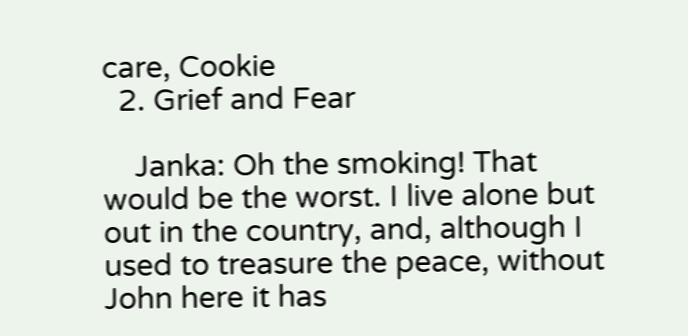care, Cookie
  2. Grief and Fear

    Janka: Oh the smoking! That would be the worst. I live alone but out in the country, and, although I used to treasure the peace, without John here it has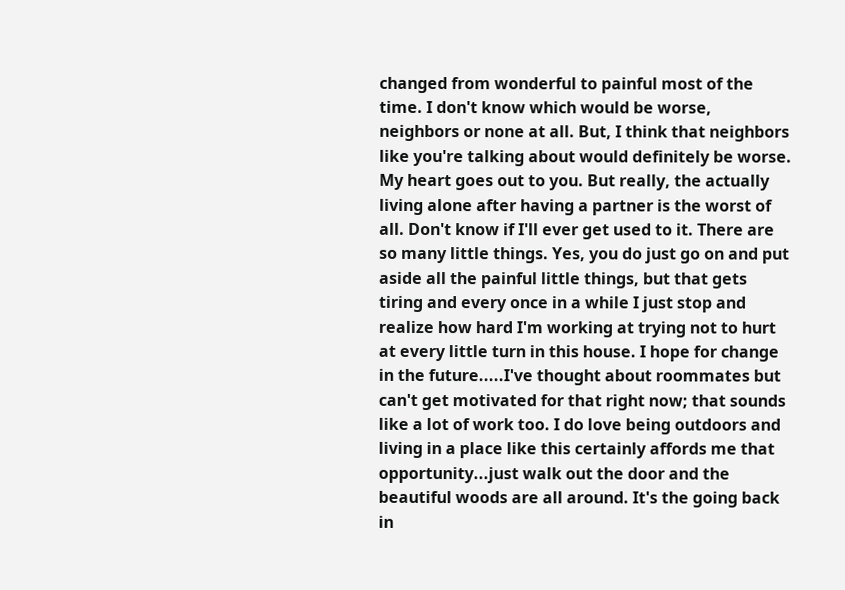changed from wonderful to painful most of the time. I don't know which would be worse, neighbors or none at all. But, I think that neighbors like you're talking about would definitely be worse. My heart goes out to you. But really, the actually living alone after having a partner is the worst of all. Don't know if I'll ever get used to it. There are so many little things. Yes, you do just go on and put aside all the painful little things, but that gets tiring and every once in a while I just stop and realize how hard I'm working at trying not to hurt at every little turn in this house. I hope for change in the future.....I've thought about roommates but can't get motivated for that right now; that sounds like a lot of work too. I do love being outdoors and living in a place like this certainly affords me that opportunity...just walk out the door and the beautiful woods are all around. It's the going back in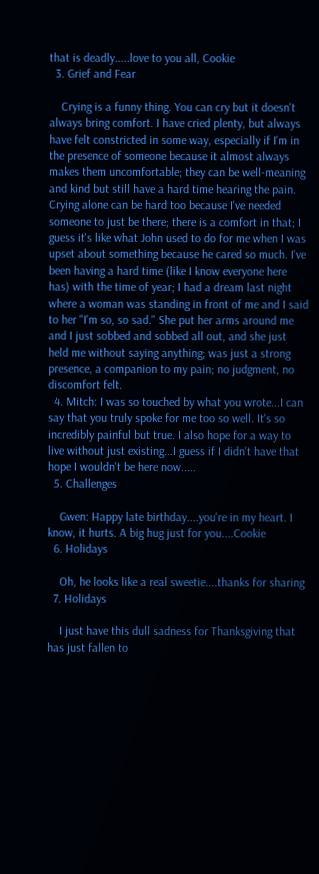that is deadly.....love to you all, Cookie
  3. Grief and Fear

    Crying is a funny thing. You can cry but it doesn't always bring comfort. I have cried plenty, but always have felt constricted in some way, especially if I'm in the presence of someone because it almost always makes them uncomfortable; they can be well-meaning and kind but still have a hard time hearing the pain. Crying alone can be hard too because I've needed someone to just be there; there is a comfort in that; I guess it's like what John used to do for me when I was upset about something because he cared so much. I've been having a hard time (like I know everyone here has) with the time of year; I had a dream last night where a woman was standing in front of me and I said to her "I'm so, so sad." She put her arms around me and I just sobbed and sobbed all out, and she just held me without saying anything; was just a strong presence, a companion to my pain; no judgment, no discomfort felt.
  4. Mitch: I was so touched by what you wrote...I can say that you truly spoke for me too so well. It's so incredibly painful but true. I also hope for a way to live without just existing...I guess if I didn't have that hope I wouldn't be here now.....
  5. Challenges

    Gwen: Happy late birthday....you're in my heart. I know, it hurts. A big hug just for you....Cookie
  6. Holidays

    Oh, he looks like a real sweetie....thanks for sharing
  7. Holidays

    I just have this dull sadness for Thanksgiving that has just fallen to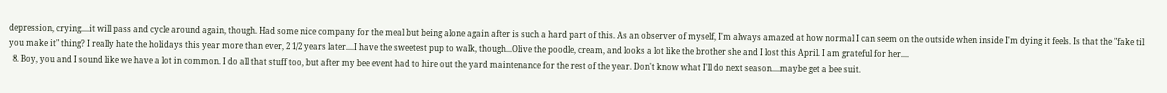depression, crying....it will pass and cycle around again, though. Had some nice company for the meal but being alone again after is such a hard part of this. As an observer of myself, I'm always amazed at how normal I can seem on the outside when inside I'm dying it feels. Is that the "fake til you make it" thing? I really hate the holidays this year more than ever, 2 1/2 years later....I have the sweetest pup to walk, though...Olive the poodle, cream, and looks a lot like the brother she and I lost this April. I am grateful for her....
  8. Boy, you and I sound like we have a lot in common. I do all that stuff too, but after my bee event had to hire out the yard maintenance for the rest of the year. Don't know what I'll do next season....maybe get a bee suit.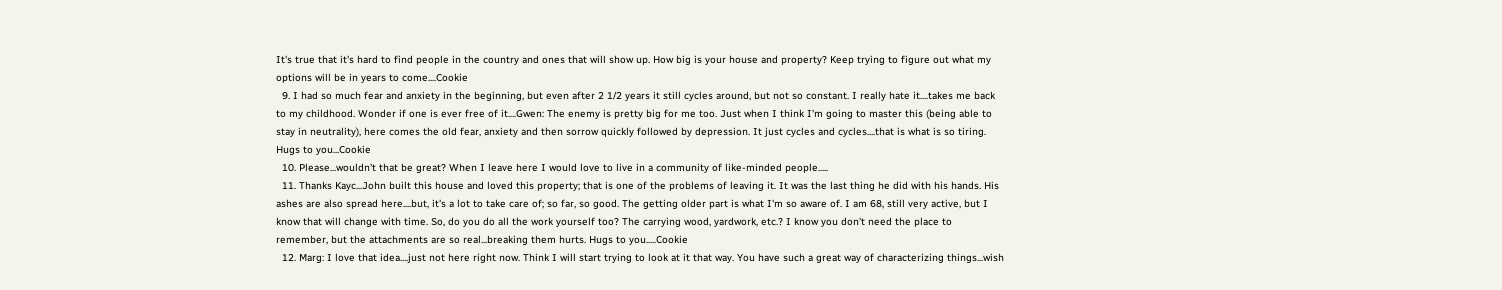It's true that it's hard to find people in the country and ones that will show up. How big is your house and property? Keep trying to figure out what my options will be in years to come....Cookie
  9. I had so much fear and anxiety in the beginning, but even after 2 1/2 years it still cycles around, but not so constant. I really hate it....takes me back to my childhood. Wonder if one is ever free of it....Gwen: The enemy is pretty big for me too. Just when I think I'm going to master this (being able to stay in neutrality), here comes the old fear, anxiety and then sorrow quickly followed by depression. It just cycles and cycles....that is what is so tiring. Hugs to you...Cookie
  10. Please...wouldn't that be great? When I leave here I would love to live in a community of like-minded people.....
  11. Thanks Kayc...John built this house and loved this property; that is one of the problems of leaving it. It was the last thing he did with his hands. His ashes are also spread here....but, it's a lot to take care of; so far, so good. The getting older part is what I'm so aware of. I am 68, still very active, but I know that will change with time. So, do you do all the work yourself too? The carrying wood, yardwork, etc.? I know you don't need the place to remember, but the attachments are so real...breaking them hurts. Hugs to you.....Cookie
  12. Marg: I love that idea....just not here right now. Think I will start trying to look at it that way. You have such a great way of characterizing things...wish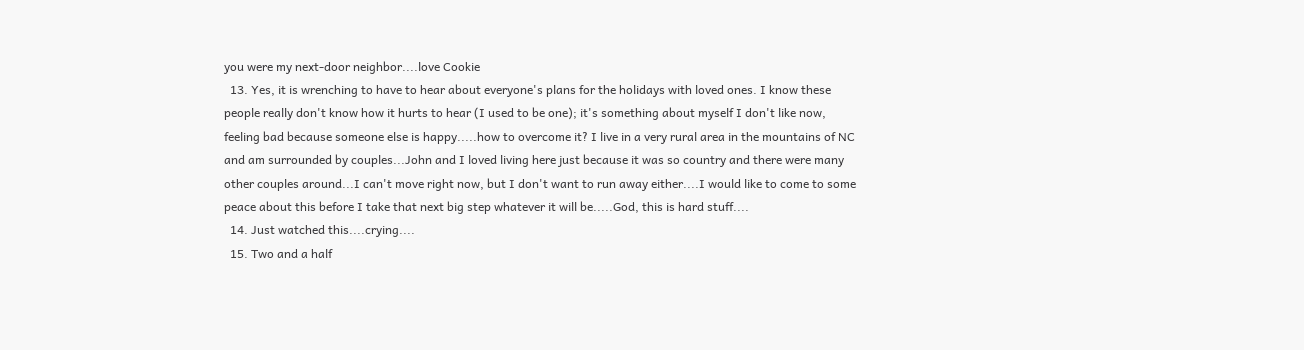you were my next-door neighbor....love Cookie
  13. Yes, it is wrenching to have to hear about everyone's plans for the holidays with loved ones. I know these people really don't know how it hurts to hear (I used to be one); it's something about myself I don't like now, feeling bad because someone else is happy.....how to overcome it? I live in a very rural area in the mountains of NC and am surrounded by couples...John and I loved living here just because it was so country and there were many other couples around...I can't move right now, but I don't want to run away either....I would like to come to some peace about this before I take that next big step whatever it will be.....God, this is hard stuff....
  14. Just watched this....crying....
  15. Two and a half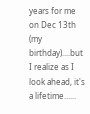years for me on Dec 13th (my birthday)....but I realize as I look ahead, it's a lifetime......